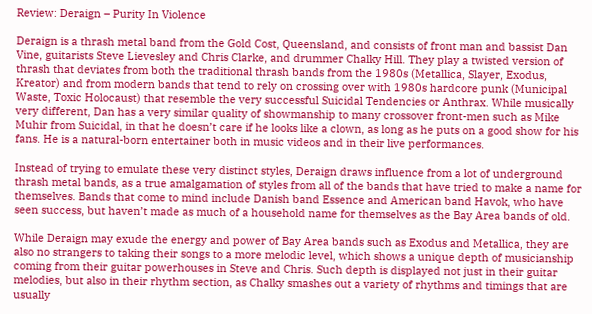Review: Deraign – Purity In Violence

Deraign is a thrash metal band from the Gold Cost, Queensland, and consists of front man and bassist Dan Vine, guitarists Steve Lievesley and Chris Clarke, and drummer Chalky Hill. They play a twisted version of thrash that deviates from both the traditional thrash bands from the 1980s (Metallica, Slayer, Exodus, Kreator) and from modern bands that tend to rely on crossing over with 1980s hardcore punk (Municipal Waste, Toxic Holocaust) that resemble the very successful Suicidal Tendencies or Anthrax. While musically very different, Dan has a very similar quality of showmanship to many crossover front-men such as Mike Muhir from Suicidal, in that he doesn’t care if he looks like a clown, as long as he puts on a good show for his fans. He is a natural-born entertainer both in music videos and in their live performances.

Instead of trying to emulate these very distinct styles, Deraign draws influence from a lot of underground thrash metal bands, as a true amalgamation of styles from all of the bands that have tried to make a name for themselves. Bands that come to mind include Danish band Essence and American band Havok, who have seen success, but haven’t made as much of a household name for themselves as the Bay Area bands of old.

While Deraign may exude the energy and power of Bay Area bands such as Exodus and Metallica, they are also no strangers to taking their songs to a more melodic level, which shows a unique depth of musicianship coming from their guitar powerhouses in Steve and Chris. Such depth is displayed not just in their guitar melodies, but also in their rhythm section, as Chalky smashes out a variety of rhythms and timings that are usually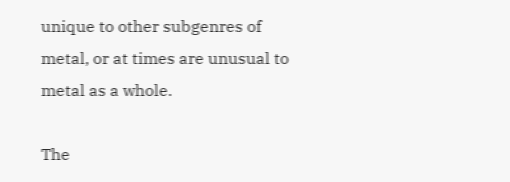unique to other subgenres of metal, or at times are unusual to metal as a whole.

The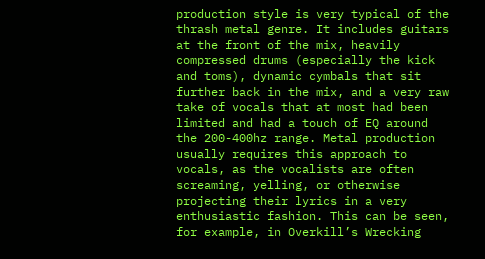production style is very typical of the thrash metal genre. It includes guitars at the front of the mix, heavily compressed drums (especially the kick and toms), dynamic cymbals that sit further back in the mix, and a very raw take of vocals that at most had been limited and had a touch of EQ around the 200-400hz range. Metal production usually requires this approach to vocals, as the vocalists are often screaming, yelling, or otherwise projecting their lyrics in a very enthusiastic fashion. This can be seen, for example, in Overkill’s Wrecking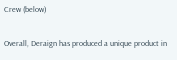Crew (below)

Overall, Deraign has produced a unique product in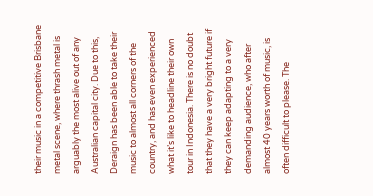their music in a competitive Brisbane metal scene, where thrash metal is arguably the most alive out of any Australian capital city. Due to this, Deraign has been able to take their music to almost all corners of the country, and has even experienced what it’s like to headline their own tour in Indonesia. There is no doubt that they have a very bright future if they can keep adapting to a very demanding audience, who after almost 40 years worth of music, is often difficult to please. The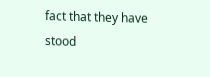fact that they have stood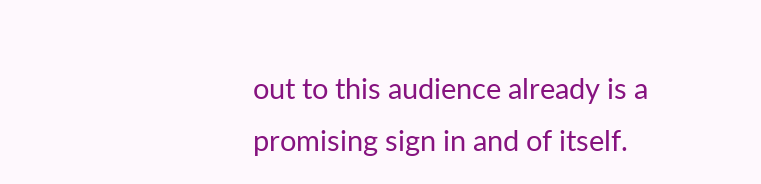out to this audience already is a promising sign in and of itself.